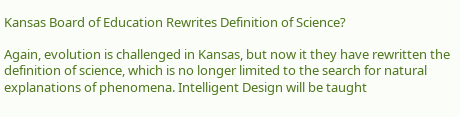Kansas Board of Education Rewrites Definition of Science?

Again, evolution is challenged in Kansas, but now it they have rewritten the definition of science, which is no longer limited to the search for natural explanations of phenomena. Intelligent Design will be taught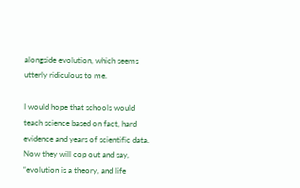alongside evolution, which seems utterly ridiculous to me.

I would hope that schools would teach science based on fact, hard evidence and years of scientific data. Now they will cop out and say, “evolution is a theory, and life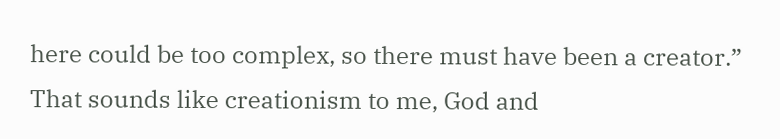here could be too complex, so there must have been a creator.” That sounds like creationism to me, God and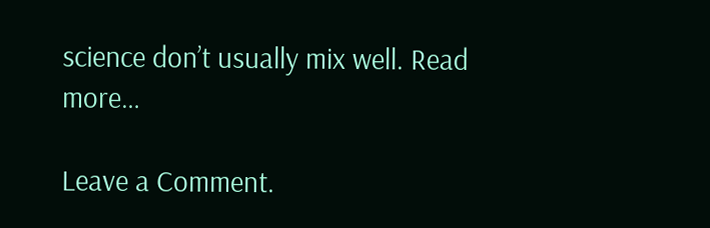science don’t usually mix well. Read more…

Leave a Comment.